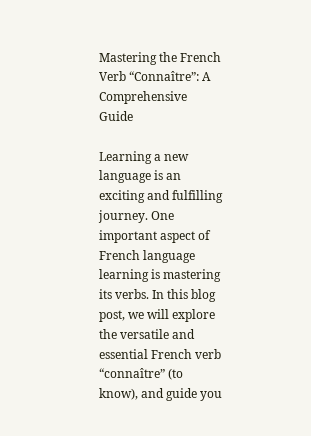Mastering the French Verb “Connaître”: A Comprehensive Guide

Learning a new language is an exciting and fulfilling journey. One important aspect of French language learning is mastering its verbs. In this blog post, we will explore the versatile and essential French verb “connaître” (to know), and guide you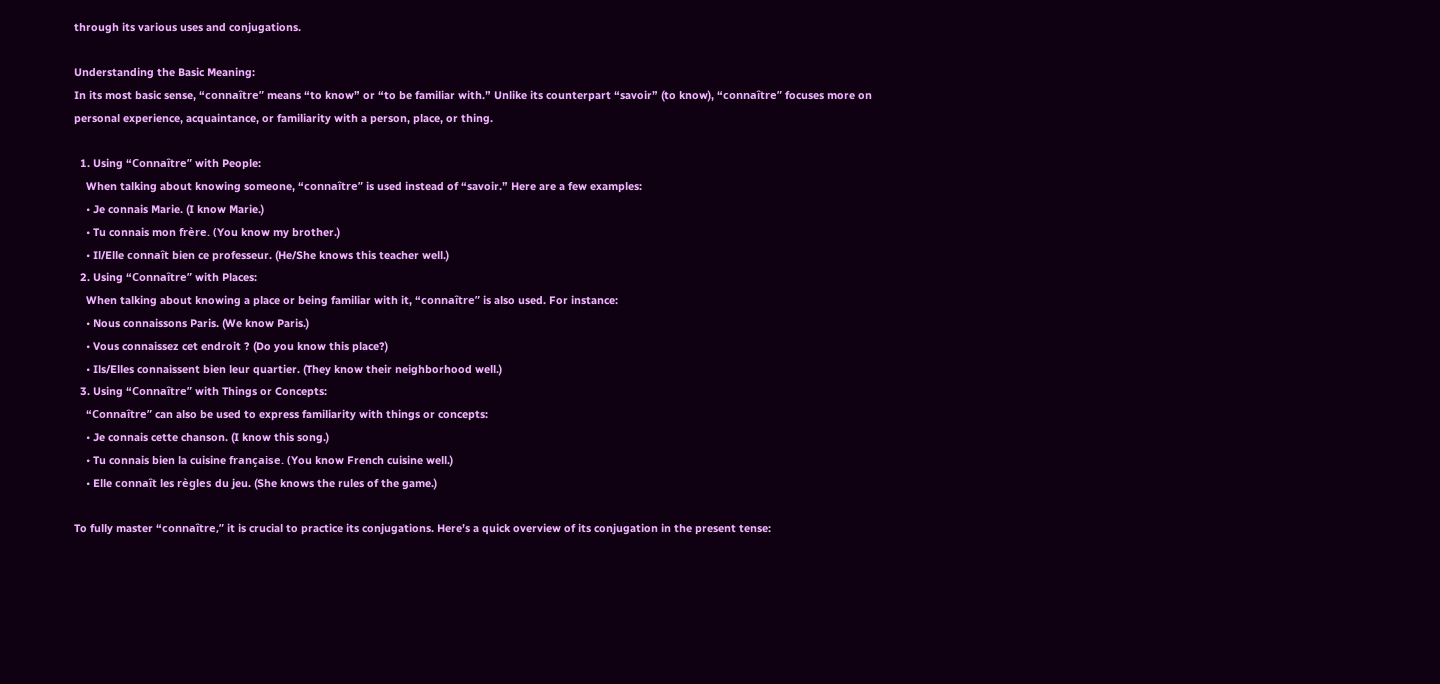through its various uses and conjugations.

Understanding the Basic Meaning:
In its most basic sense, “connaître” means “to know” or “to be familiar with.” Unlike its counterpart “savoir” (to know), “connaître” focuses more on personal experience, acquaintance, or familiarity with a person, place, or thing.

  1. Using “Connaître” with People:
    When talking about knowing someone, “connaître” is used instead of “savoir.” Here are a few examples:
    • Je connais Marie. (I know Marie.)
    • Tu connais mon frère. (You know my brother.)
    • Il/Elle connaît bien ce professeur. (He/She knows this teacher well.)
  2. Using “Connaître” with Places:
    When talking about knowing a place or being familiar with it, “connaître” is also used. For instance:
    • Nous connaissons Paris. (We know Paris.)
    • Vous connaissez cet endroit ? (Do you know this place?)
    • Ils/Elles connaissent bien leur quartier. (They know their neighborhood well.)
  3. Using “Connaître” with Things or Concepts:
    “Connaître” can also be used to express familiarity with things or concepts:
    • Je connais cette chanson. (I know this song.)
    • Tu connais bien la cuisine française. (You know French cuisine well.)
    • Elle connaît les règles du jeu. (She knows the rules of the game.)

To fully master “connaître,” it is crucial to practice its conjugations. Here’s a quick overview of its conjugation in the present tense: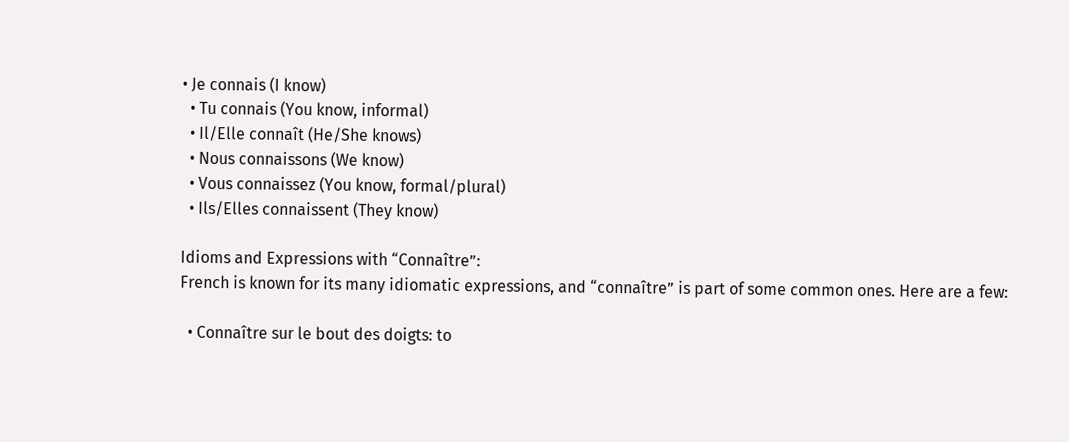• Je connais (I know)
  • Tu connais (You know, informal)
  • Il/Elle connaît (He/She knows)
  • Nous connaissons (We know)
  • Vous connaissez (You know, formal/plural)
  • Ils/Elles connaissent (They know)

Idioms and Expressions with “Connaître”:
French is known for its many idiomatic expressions, and “connaître” is part of some common ones. Here are a few:

  • Connaître sur le bout des doigts: to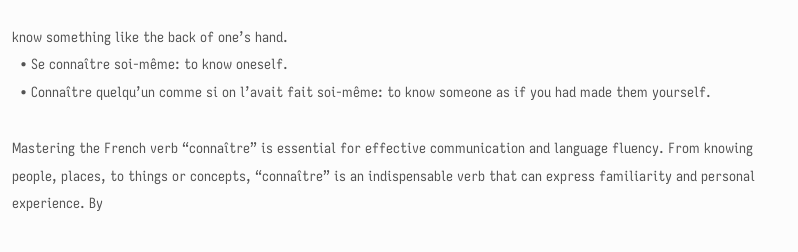know something like the back of one’s hand.
  • Se connaître soi-même: to know oneself.
  • Connaître quelqu’un comme si on l’avait fait soi-même: to know someone as if you had made them yourself.

Mastering the French verb “connaître” is essential for effective communication and language fluency. From knowing people, places, to things or concepts, “connaître” is an indispensable verb that can express familiarity and personal experience. By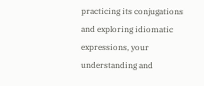practicing its conjugations and exploring idiomatic expressions, your understanding and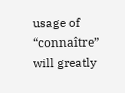usage of “connaître” will greatly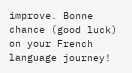improve. Bonne chance (good luck) on your French language journey!